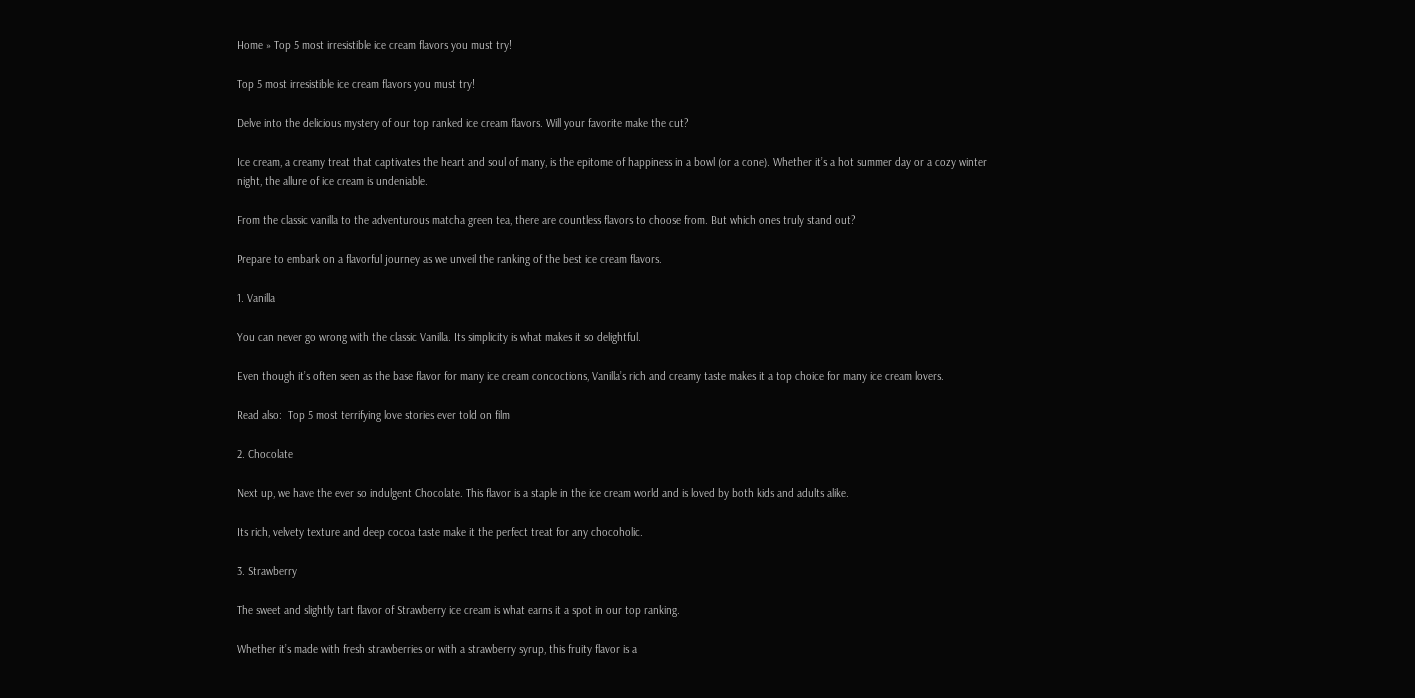Home » Top 5 most irresistible ice cream flavors you must try!

Top 5 most irresistible ice cream flavors you must try!

Delve into the delicious mystery of our top ranked ice cream flavors. Will your favorite make the cut?

Ice cream, a creamy treat that captivates the heart and soul of many, is the epitome of happiness in a bowl (or a cone). Whether it’s a hot summer day or a cozy winter night, the allure of ice cream is undeniable.

From the classic vanilla to the adventurous matcha green tea, there are countless flavors to choose from. But which ones truly stand out?

Prepare to embark on a flavorful journey as we unveil the ranking of the best ice cream flavors.

1. Vanilla

You can never go wrong with the classic Vanilla. Its simplicity is what makes it so delightful.

Even though it’s often seen as the base flavor for many ice cream concoctions, Vanilla’s rich and creamy taste makes it a top choice for many ice cream lovers.

Read also:  Top 5 most terrifying love stories ever told on film

2. Chocolate

Next up, we have the ever so indulgent Chocolate. This flavor is a staple in the ice cream world and is loved by both kids and adults alike.

Its rich, velvety texture and deep cocoa taste make it the perfect treat for any chocoholic.

3. Strawberry

The sweet and slightly tart flavor of Strawberry ice cream is what earns it a spot in our top ranking.

Whether it’s made with fresh strawberries or with a strawberry syrup, this fruity flavor is a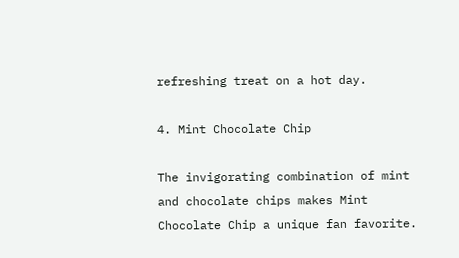refreshing treat on a hot day.

4. Mint Chocolate Chip

The invigorating combination of mint and chocolate chips makes Mint Chocolate Chip a unique fan favorite.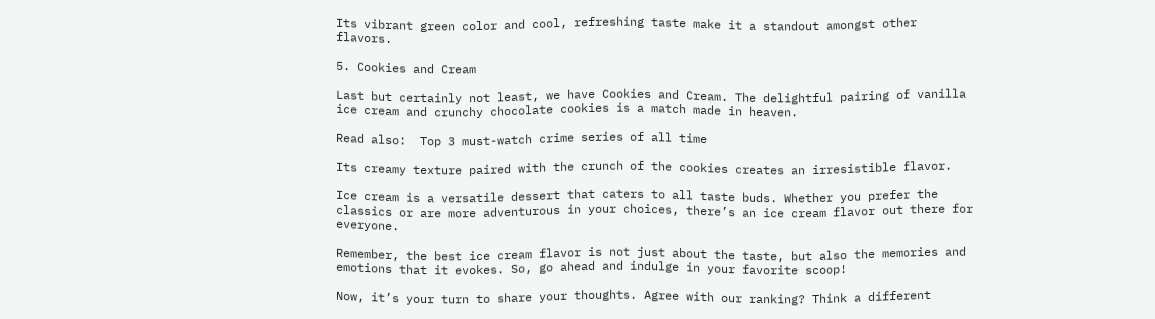Its vibrant green color and cool, refreshing taste make it a standout amongst other flavors.

5. Cookies and Cream

Last but certainly not least, we have Cookies and Cream. The delightful pairing of vanilla ice cream and crunchy chocolate cookies is a match made in heaven.

Read also:  Top 3 must-watch crime series of all time

Its creamy texture paired with the crunch of the cookies creates an irresistible flavor.

Ice cream is a versatile dessert that caters to all taste buds. Whether you prefer the classics or are more adventurous in your choices, there’s an ice cream flavor out there for everyone.

Remember, the best ice cream flavor is not just about the taste, but also the memories and emotions that it evokes. So, go ahead and indulge in your favorite scoop!

Now, it’s your turn to share your thoughts. Agree with our ranking? Think a different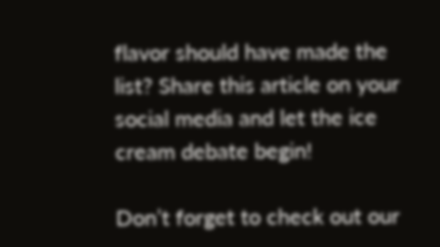flavor should have made the list? Share this article on your social media and let the ice cream debate begin!

Don’t forget to check out our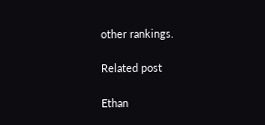other rankings.

Related post

Ethan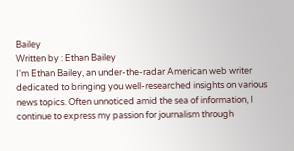Bailey
Written by : Ethan Bailey
I'm Ethan Bailey, an under-the-radar American web writer dedicated to bringing you well-researched insights on various news topics. Often unnoticed amid the sea of information, I continue to express my passion for journalism through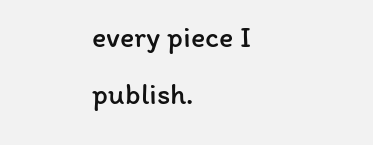every piece I publish.